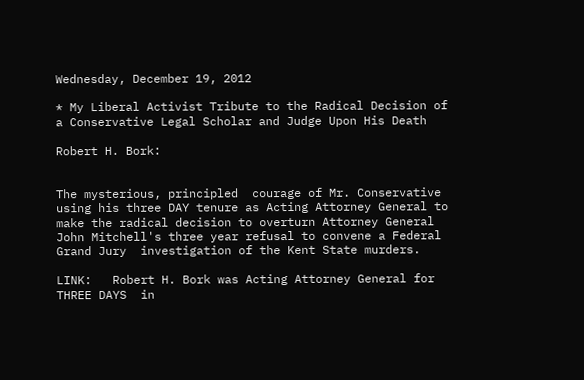Wednesday, December 19, 2012

* My Liberal Activist Tribute to the Radical Decision of a Conservative Legal Scholar and Judge Upon His Death

Robert H. Bork:


The mysterious, principled  courage of Mr. Conservative using his three DAY tenure as Acting Attorney General to make the radical decision to overturn Attorney General John Mitchell's three year refusal to convene a Federal Grand Jury  investigation of the Kent State murders.

LINK:   Robert H. Bork was Acting Attorney General for THREE DAYS  in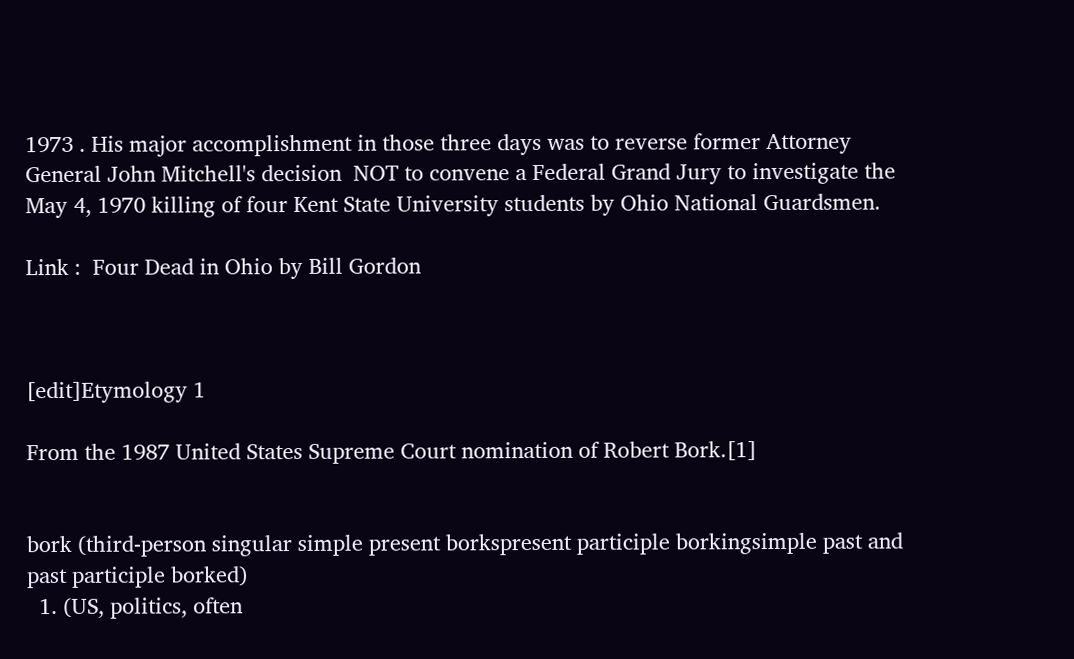1973 . His major accomplishment in those three days was to reverse former Attorney General John Mitchell's decision  NOT to convene a Federal Grand Jury to investigate the May 4, 1970 killing of four Kent State University students by Ohio National Guardsmen.

Link :  Four Dead in Ohio by Bill Gordon



[edit]Etymology 1

From the 1987 United States Supreme Court nomination of Robert Bork.[1]


bork (third-person singular simple present borkspresent participle borkingsimple past and past participle borked)
  1. (US, politics, often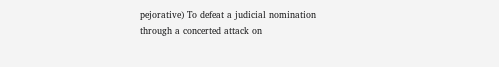pejorative) To defeat a judicial nomination through a concerted attack on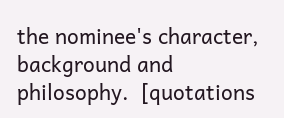the nominee's character, background and philosophy.  [quotations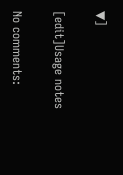▼]

[edit]Usage notes

No comments: